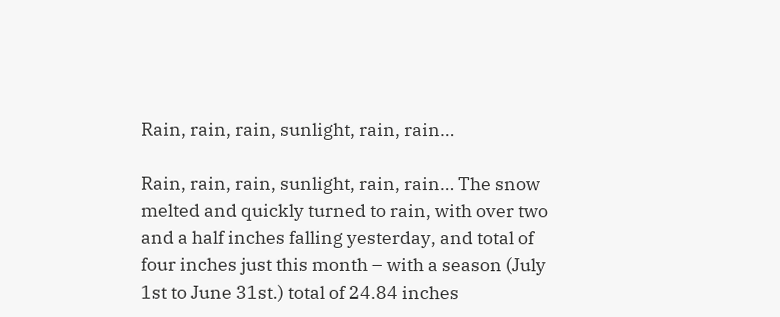Rain, rain, rain, sunlight, rain, rain…

Rain, rain, rain, sunlight, rain, rain… The snow melted and quickly turned to rain, with over two and a half inches falling yesterday, and total of four inches just this month – with a season (July 1st to June 31st.) total of 24.84 inches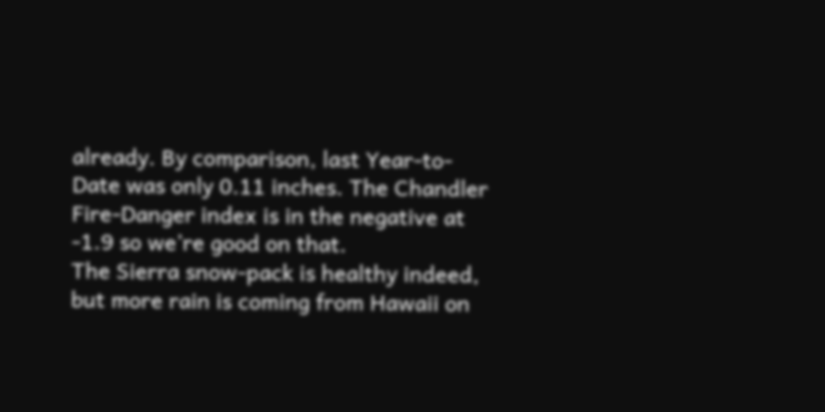already. By comparison, last Year-to-Date was only 0.11 inches. The Chandler Fire-Danger index is in the negative at -1.9 so we’re good on that.
The Sierra snow-pack is healthy indeed, but more rain is coming from Hawaii on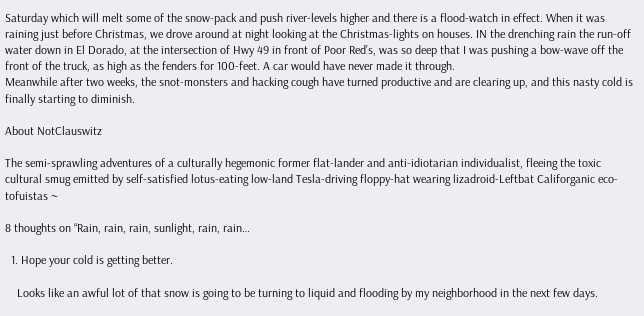Saturday which will melt some of the snow-pack and push river-levels higher and there is a flood-watch in effect. When it was raining just before Christmas, we drove around at night looking at the Christmas-lights on houses. IN the drenching rain the run-off water down in El Dorado, at the intersection of Hwy 49 in front of Poor Red’s, was so deep that I was pushing a bow-wave off the front of the truck, as high as the fenders for 100-feet. A car would have never made it through.
Meanwhile after two weeks, the snot-monsters and hacking cough have turned productive and are clearing up, and this nasty cold is finally starting to diminish.

About NotClauswitz

The semi-sprawling adventures of a culturally hegemonic former flat-lander and anti-idiotarian individualist, fleeing the toxic cultural smug emitted by self-satisfied lotus-eating low-land Tesla-driving floppy-hat wearing lizadroid-Leftbat Califorganic eco-tofuistas ~

8 thoughts on “Rain, rain, rain, sunlight, rain, rain…

  1. Hope your cold is getting better.

    Looks like an awful lot of that snow is going to be turning to liquid and flooding by my neighborhood in the next few days.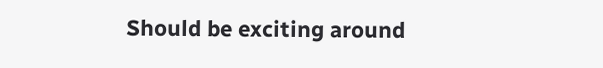Should be exciting around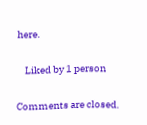here.

    Liked by 1 person

Comments are closed.